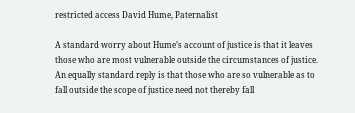restricted access David Hume, Paternalist

A standard worry about Hume’s account of justice is that it leaves those who are most vulnerable outside the circumstances of justice. An equally standard reply is that those who are so vulnerable as to fall outside the scope of justice need not thereby fall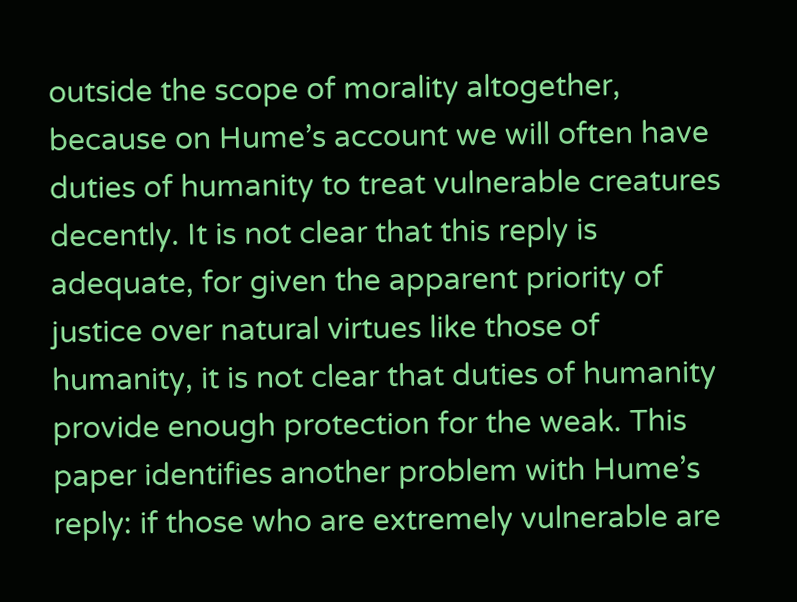outside the scope of morality altogether, because on Hume’s account we will often have duties of humanity to treat vulnerable creatures decently. It is not clear that this reply is adequate, for given the apparent priority of justice over natural virtues like those of humanity, it is not clear that duties of humanity provide enough protection for the weak. This paper identifies another problem with Hume’s reply: if those who are extremely vulnerable are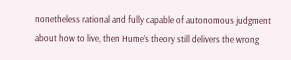nonetheless rational and fully capable of autonomous judgment about how to live, then Hume’s theory still delivers the wrong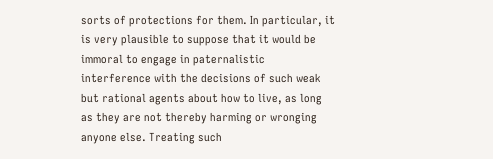sorts of protections for them. In particular, it is very plausible to suppose that it would be immoral to engage in paternalistic interference with the decisions of such weak but rational agents about how to live, as long as they are not thereby harming or wronging anyone else. Treating such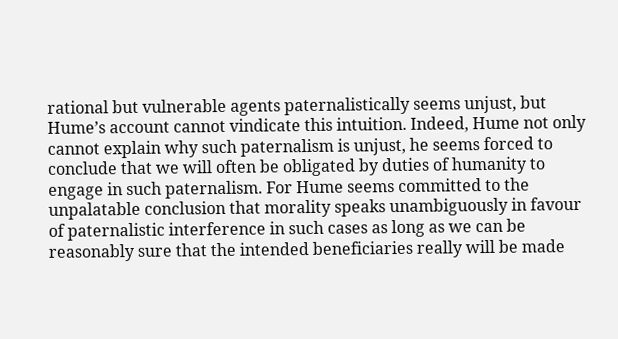rational but vulnerable agents paternalistically seems unjust, but Hume’s account cannot vindicate this intuition. Indeed, Hume not only cannot explain why such paternalism is unjust, he seems forced to conclude that we will often be obligated by duties of humanity to engage in such paternalism. For Hume seems committed to the unpalatable conclusion that morality speaks unambiguously in favour of paternalistic interference in such cases as long as we can be reasonably sure that the intended beneficiaries really will be made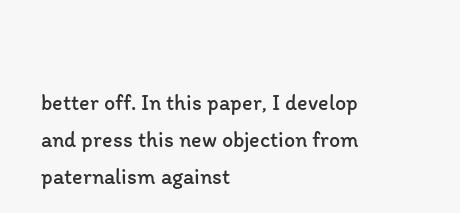better off. In this paper, I develop and press this new objection from paternalism against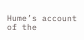Hume’s account of the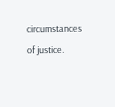circumstances of justice.